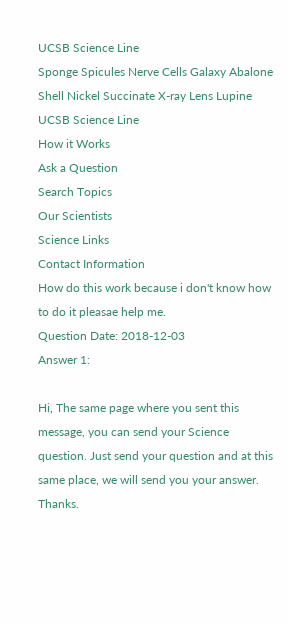UCSB Science Line
Sponge Spicules Nerve Cells Galaxy Abalone Shell Nickel Succinate X-ray Lens Lupine
UCSB Science Line
How it Works
Ask a Question
Search Topics
Our Scientists
Science Links
Contact Information
How do this work because i don't know how to do it pleasae help me.
Question Date: 2018-12-03
Answer 1:

Hi, The same page where you sent this message, you can send your Science question. Just send your question and at this same place, we will send you your answer. Thanks.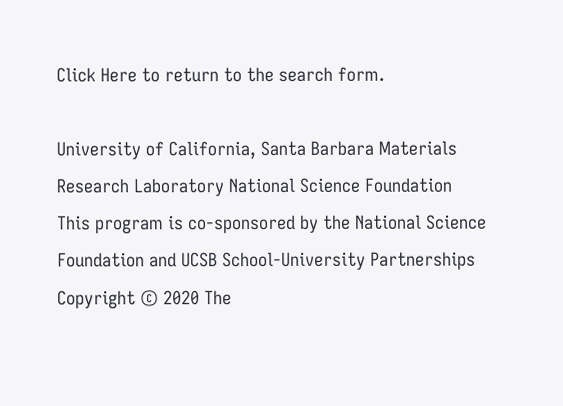Click Here to return to the search form.

University of California, Santa Barbara Materials Research Laboratory National Science Foundation
This program is co-sponsored by the National Science Foundation and UCSB School-University Partnerships
Copyright © 2020 The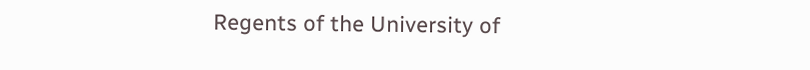Regents of the University of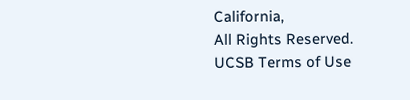California,
All Rights Reserved.
UCSB Terms of Use